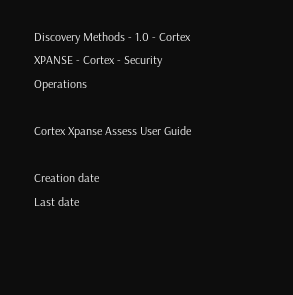Discovery Methods - 1.0 - Cortex XPANSE - Cortex - Security Operations

Cortex Xpanse Assess User Guide

Creation date
Last date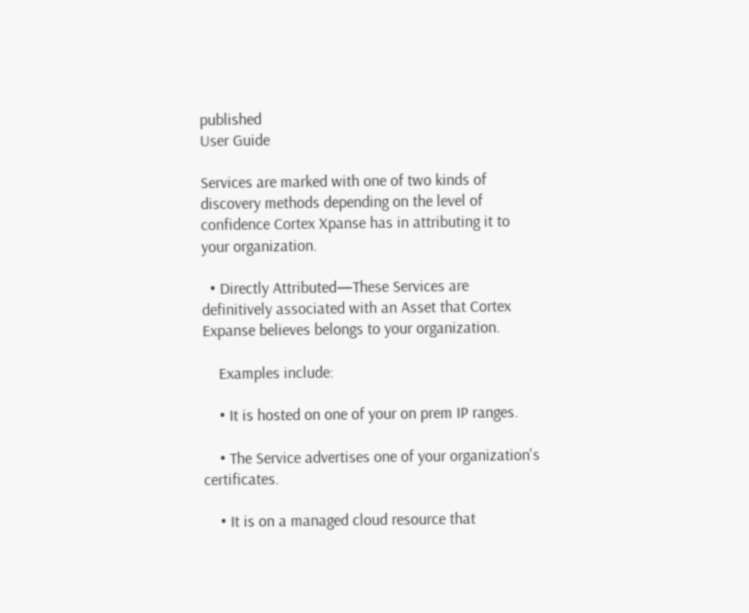published
User Guide

Services are marked with one of two kinds of discovery methods depending on the level of confidence Cortex Xpanse has in attributing it to your organization.

  • Directly Attributed—These Services are definitively associated with an Asset that Cortex Expanse believes belongs to your organization.

    Examples include:

    • It is hosted on one of your on prem IP ranges.

    • The Service advertises one of your organization's certificates.

    • It is on a managed cloud resource that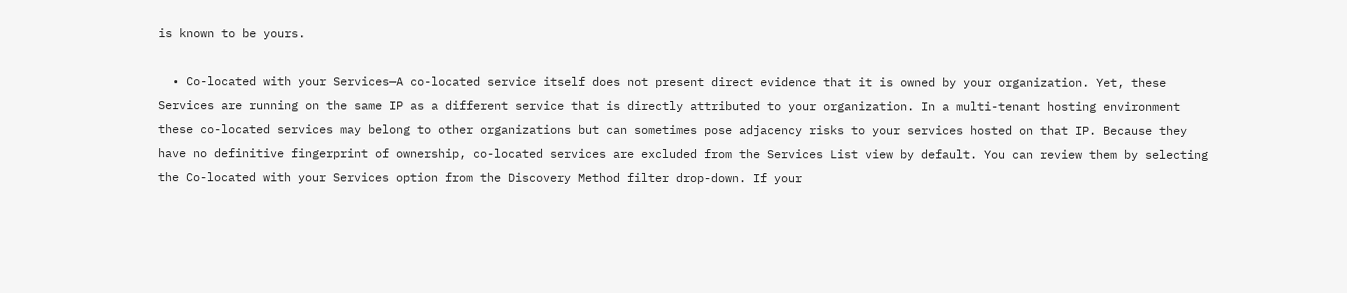is known to be yours.

  • Co-located with your Services—A co-located service itself does not present direct evidence that it is owned by your organization. Yet, these Services are running on the same IP as a different service that is directly attributed to your organization. In a multi-tenant hosting environment these co-located services may belong to other organizations but can sometimes pose adjacency risks to your services hosted on that IP. Because they have no definitive fingerprint of ownership, co-located services are excluded from the Services List view by default. You can review them by selecting the Co-located with your Services option from the Discovery Method filter drop-down. If your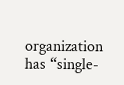organization has “single-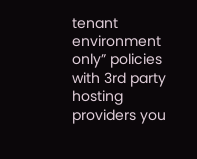tenant environment only” policies with 3rd party hosting providers you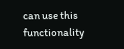can use this functionality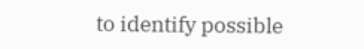to identify possible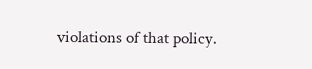violations of that policy.